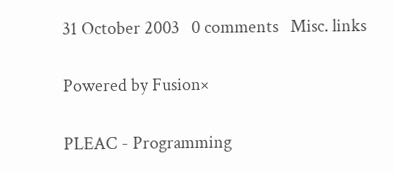31 October 2003   0 comments   Misc. links

Powered by Fusion×

PLEAC - Programming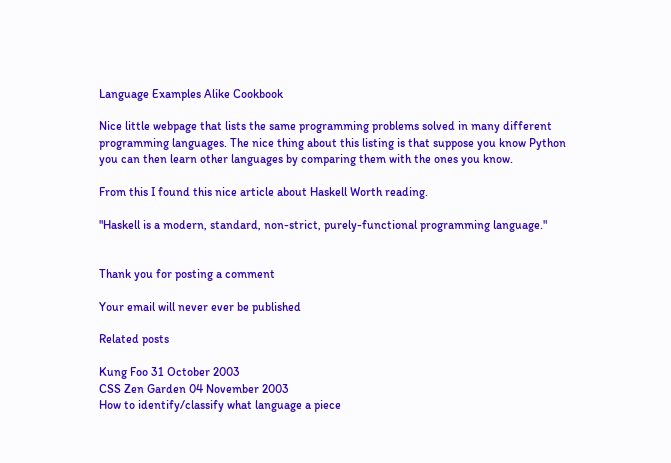Language Examples Alike Cookbook

Nice little webpage that lists the same programming problems solved in many different programming languages. The nice thing about this listing is that suppose you know Python you can then learn other languages by comparing them with the ones you know.

From this I found this nice article about Haskell Worth reading.

"Haskell is a modern, standard, non-strict, purely-functional programming language."


Thank you for posting a comment

Your email will never ever be published

Related posts

Kung Foo 31 October 2003
CSS Zen Garden 04 November 2003
How to identify/classify what language a piece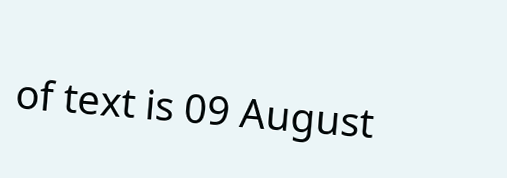of text is 09 August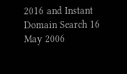2016 and Instant Domain Search 16 May 2006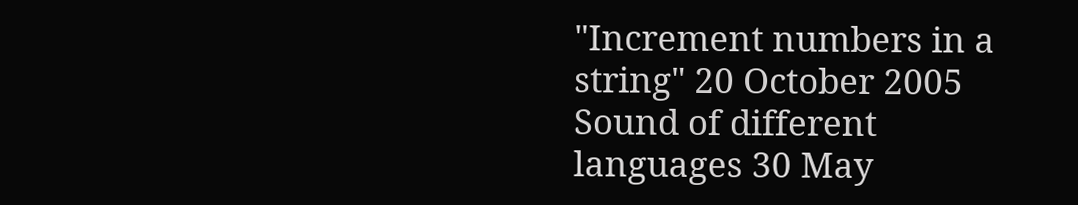"Increment numbers in a string" 20 October 2005
Sound of different languages 30 May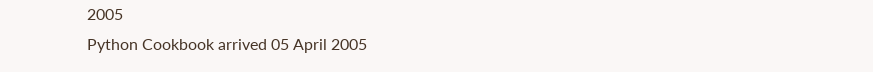2005
Python Cookbook arrived 05 April 2005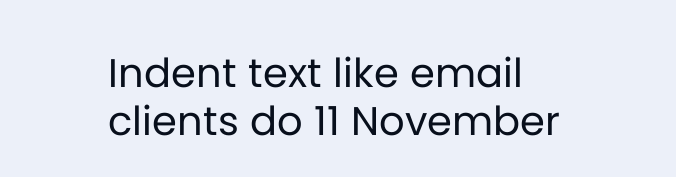Indent text like email clients do 11 November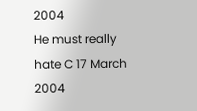2004
He must really hate C 17 March 2004